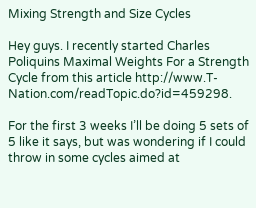Mixing Strength and Size Cycles

Hey guys. I recently started Charles Poliquins Maximal Weights For a Strength Cycle from this article http://www.T-Nation.com/readTopic.do?id=459298.

For the first 3 weeks I’ll be doing 5 sets of 5 like it says, but was wondering if I could throw in some cycles aimed at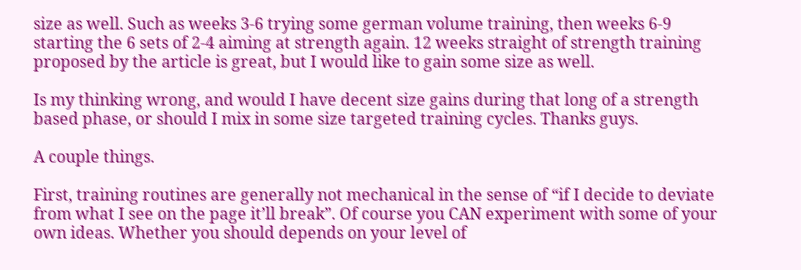size as well. Such as weeks 3-6 trying some german volume training, then weeks 6-9 starting the 6 sets of 2-4 aiming at strength again. 12 weeks straight of strength training proposed by the article is great, but I would like to gain some size as well.

Is my thinking wrong, and would I have decent size gains during that long of a strength based phase, or should I mix in some size targeted training cycles. Thanks guys.

A couple things.

First, training routines are generally not mechanical in the sense of “if I decide to deviate from what I see on the page it’ll break”. Of course you CAN experiment with some of your own ideas. Whether you should depends on your level of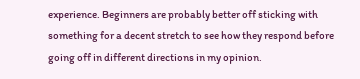experience. Beginners are probably better off sticking with something for a decent stretch to see how they respond before going off in different directions in my opinion.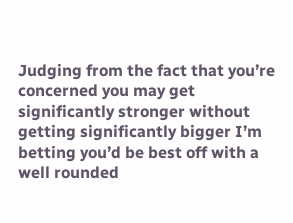Judging from the fact that you’re concerned you may get significantly stronger without getting significantly bigger I’m betting you’d be best off with a well rounded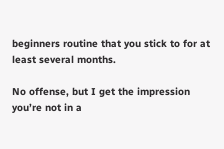beginners routine that you stick to for at least several months.

No offense, but I get the impression you’re not in a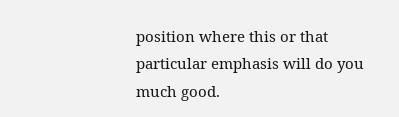position where this or that particular emphasis will do you much good.